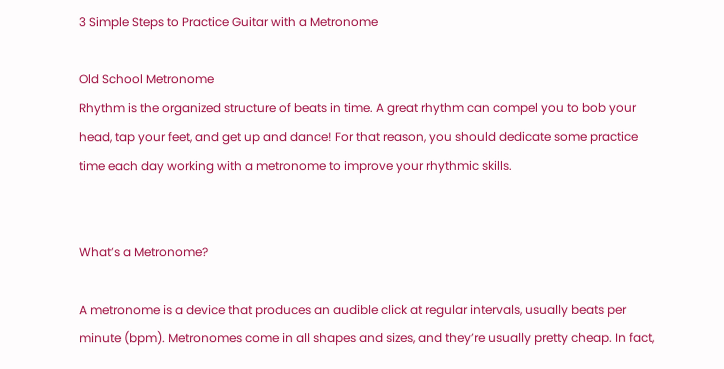3 Simple Steps to Practice Guitar with a Metronome

Old School Metronome
Rhythm is the organized structure of beats in time. A great rhythm can compel you to bob your head, tap your feet, and get up and dance! For that reason, you should dedicate some practice time each day working with a metronome to improve your rhythmic skills.


What’s a Metronome?

A metronome is a device that produces an audible click at regular intervals, usually beats per minute (bpm). Metronomes come in all shapes and sizes, and they’re usually pretty cheap. In fact,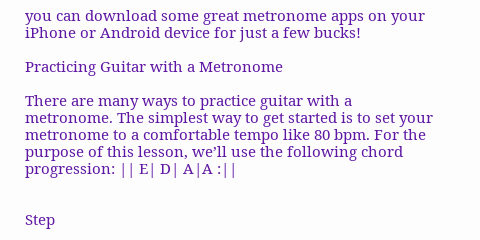you can download some great metronome apps on your iPhone or Android device for just a few bucks!

Practicing Guitar with a Metronome

There are many ways to practice guitar with a metronome. The simplest way to get started is to set your metronome to a comfortable tempo like 80 bpm. For the purpose of this lesson, we’ll use the following chord progression: || E| D| A|A :||


Step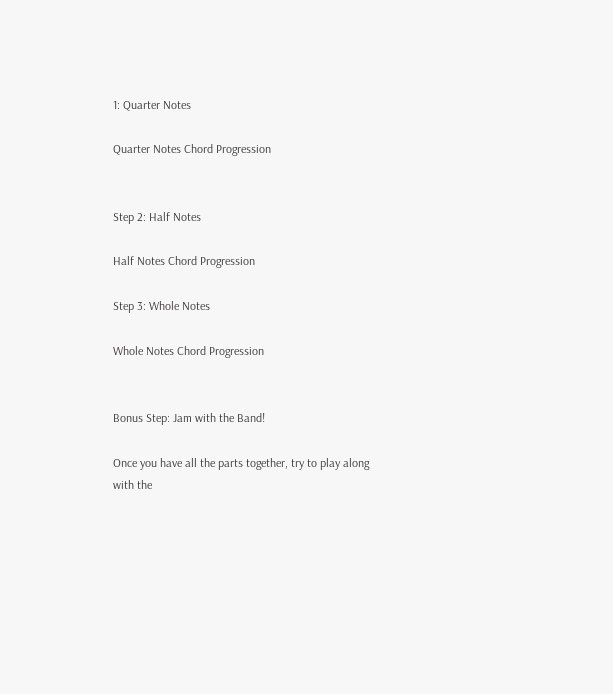1: Quarter Notes

Quarter Notes Chord Progression


Step 2: Half Notes

Half Notes Chord Progression

Step 3: Whole Notes

Whole Notes Chord Progression


Bonus Step: Jam with the Band!

Once you have all the parts together, try to play along with the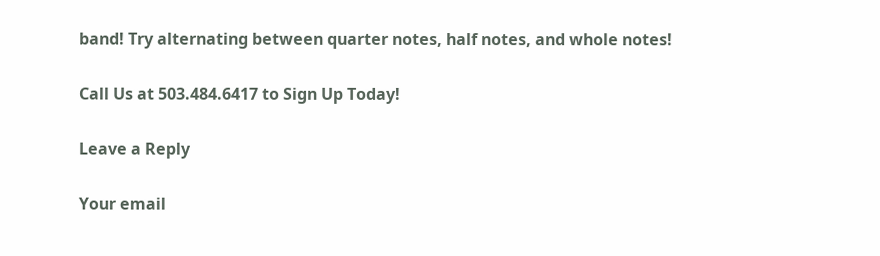band! Try alternating between quarter notes, half notes, and whole notes!

Call Us at 503.484.6417 to Sign Up Today!

Leave a Reply

Your email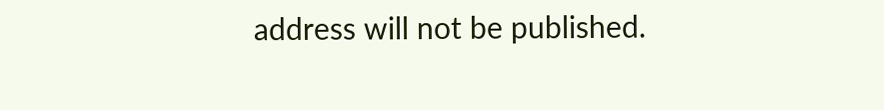address will not be published.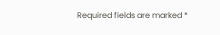Required fields are marked *